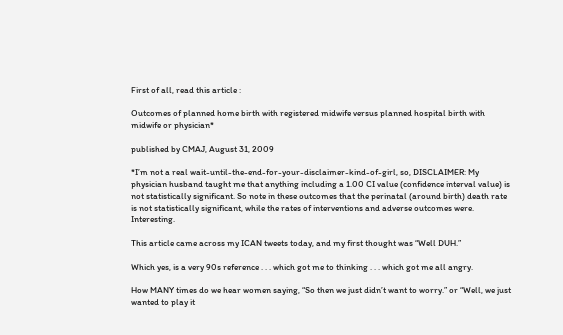First of all, read this article :

Outcomes of planned home birth with registered midwife versus planned hospital birth with midwife or physician*

published by CMAJ, August 31, 2009

*I’m not a real wait-until-the-end-for-your-disclaimer-kind-of-girl, so, DISCLAIMER: My physician husband taught me that anything including a 1.00 CI value (confidence interval value) is not statistically significant. So note in these outcomes that the perinatal (around birth) death rate is not statistically significant, while the rates of interventions and adverse outcomes were. Interesting.

This article came across my ICAN tweets today, and my first thought was “Well DUH.”

Which yes, is a very 90s reference . . . which got me to thinking . . . which got me all angry.

How MANY times do we hear women saying, “So then we just didn’t want to worry.” or “Well, we just wanted to play it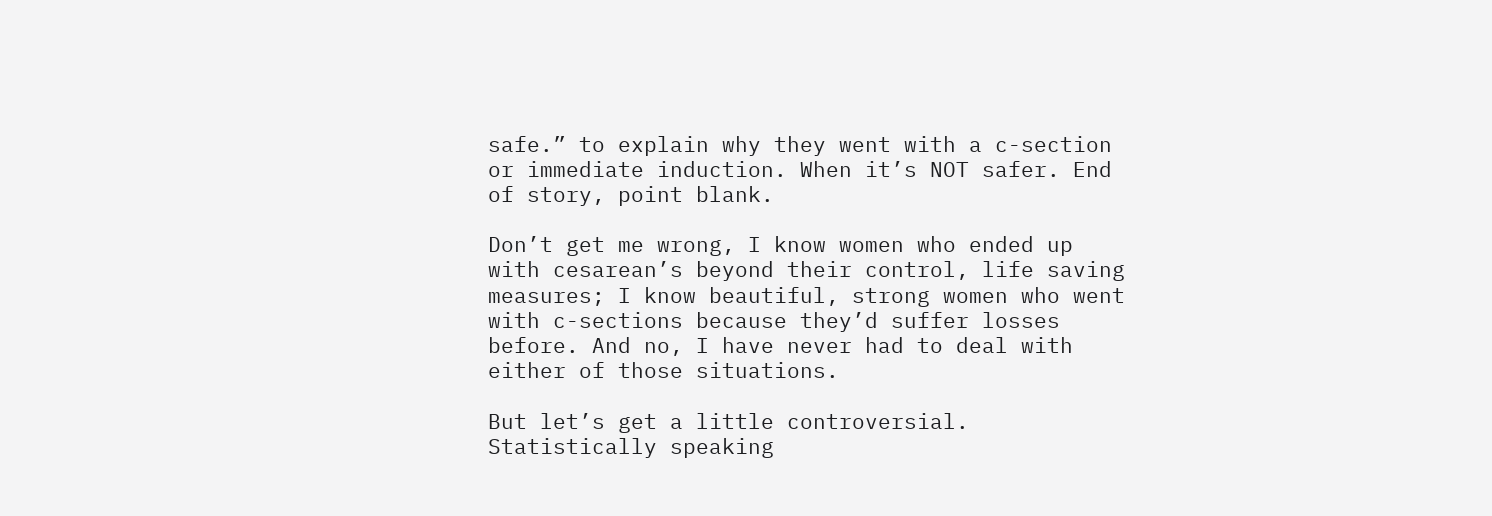safe.” to explain why they went with a c-section or immediate induction. When it’s NOT safer. End of story, point blank.

Don’t get me wrong, I know women who ended up with cesarean’s beyond their control, life saving measures; I know beautiful, strong women who went with c-sections because they’d suffer losses before. And no, I have never had to deal with either of those situations.

But let’s get a little controversial. Statistically speaking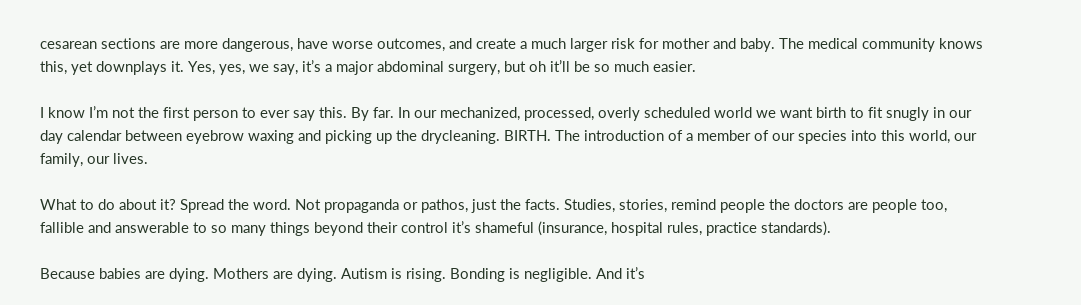cesarean sections are more dangerous, have worse outcomes, and create a much larger risk for mother and baby. The medical community knows this, yet downplays it. Yes, yes, we say, it’s a major abdominal surgery, but oh it’ll be so much easier.

I know I’m not the first person to ever say this. By far. In our mechanized, processed, overly scheduled world we want birth to fit snugly in our day calendar between eyebrow waxing and picking up the drycleaning. BIRTH. The introduction of a member of our species into this world, our family, our lives.

What to do about it? Spread the word. Not propaganda or pathos, just the facts. Studies, stories, remind people the doctors are people too, fallible and answerable to so many things beyond their control it’s shameful (insurance, hospital rules, practice standards).

Because babies are dying. Mothers are dying. Autism is rising. Bonding is negligible. And it’s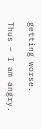getting worse.

Thus – I am angry.